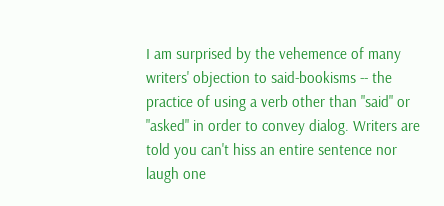I am surprised by the vehemence of many writers' objection to said-bookisms -- the practice of using a verb other than "said" or "asked" in order to convey dialog. Writers are told you can't hiss an entire sentence nor laugh one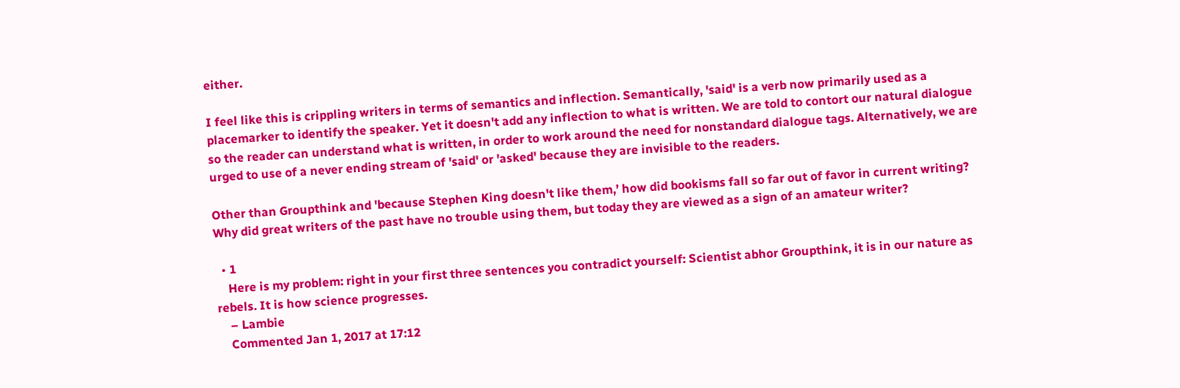either.

I feel like this is crippling writers in terms of semantics and inflection. Semantically, 'said' is a verb now primarily used as a placemarker to identify the speaker. Yet it doesn't add any inflection to what is written. We are told to contort our natural dialogue so the reader can understand what is written, in order to work around the need for nonstandard dialogue tags. Alternatively, we are urged to use of a never ending stream of 'said' or 'asked' because they are invisible to the readers.

Other than Groupthink and 'because Stephen King doesn't like them,’ how did bookisms fall so far out of favor in current writing? Why did great writers of the past have no trouble using them, but today they are viewed as a sign of an amateur writer?

  • 1
    Here is my problem: right in your first three sentences you contradict yourself: Scientist abhor Groupthink, it is in our nature as rebels. It is how science progresses.
    – Lambie
    Commented Jan 1, 2017 at 17:12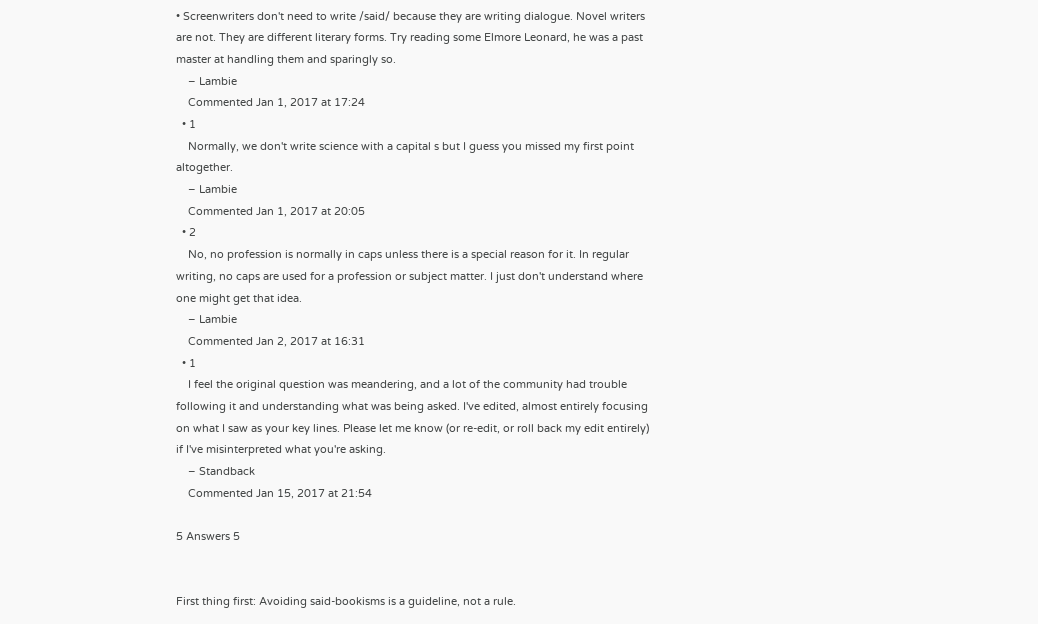• Screenwriters don't need to write /said/ because they are writing dialogue. Novel writers are not. They are different literary forms. Try reading some Elmore Leonard, he was a past master at handling them and sparingly so.
    – Lambie
    Commented Jan 1, 2017 at 17:24
  • 1
    Normally, we don't write science with a capital s but I guess you missed my first point altogether.
    – Lambie
    Commented Jan 1, 2017 at 20:05
  • 2
    No, no profession is normally in caps unless there is a special reason for it. In regular writing, no caps are used for a profession or subject matter. I just don't understand where one might get that idea.
    – Lambie
    Commented Jan 2, 2017 at 16:31
  • 1
    I feel the original question was meandering, and a lot of the community had trouble following it and understanding what was being asked. I've edited, almost entirely focusing on what I saw as your key lines. Please let me know (or re-edit, or roll back my edit entirely) if I've misinterpreted what you're asking.
    – Standback
    Commented Jan 15, 2017 at 21:54

5 Answers 5


First thing first: Avoiding said-bookisms is a guideline, not a rule.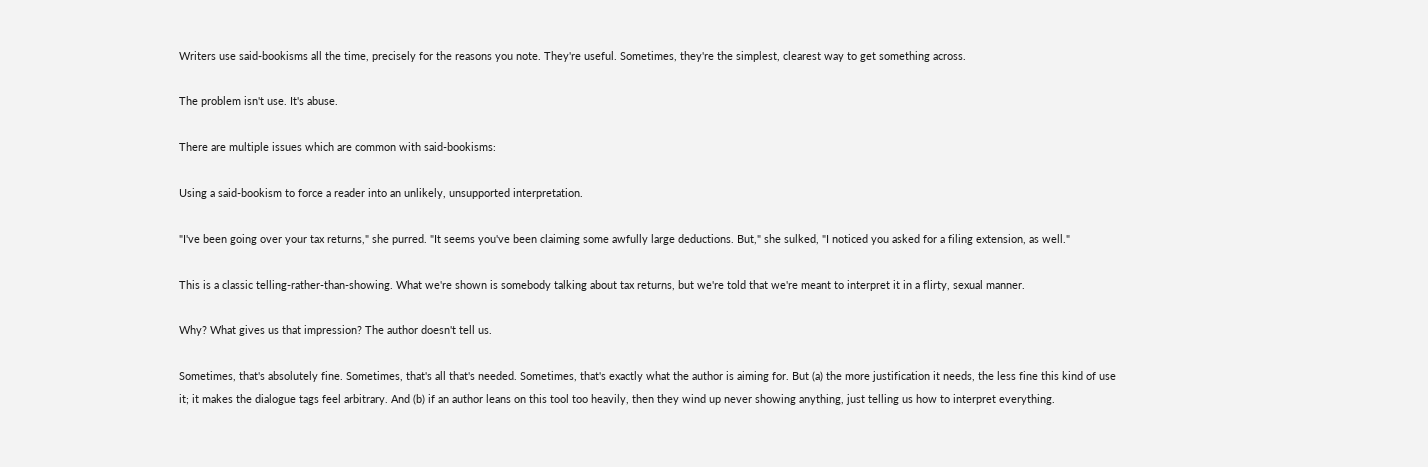Writers use said-bookisms all the time, precisely for the reasons you note. They're useful. Sometimes, they're the simplest, clearest way to get something across.

The problem isn't use. It's abuse.

There are multiple issues which are common with said-bookisms:

Using a said-bookism to force a reader into an unlikely, unsupported interpretation.

"I've been going over your tax returns," she purred. "It seems you've been claiming some awfully large deductions. But," she sulked, "I noticed you asked for a filing extension, as well."

This is a classic telling-rather-than-showing. What we're shown is somebody talking about tax returns, but we're told that we're meant to interpret it in a flirty, sexual manner.

Why? What gives us that impression? The author doesn't tell us.

Sometimes, that's absolutely fine. Sometimes, that's all that's needed. Sometimes, that's exactly what the author is aiming for. But (a) the more justification it needs, the less fine this kind of use it; it makes the dialogue tags feel arbitrary. And (b) if an author leans on this tool too heavily, then they wind up never showing anything, just telling us how to interpret everything.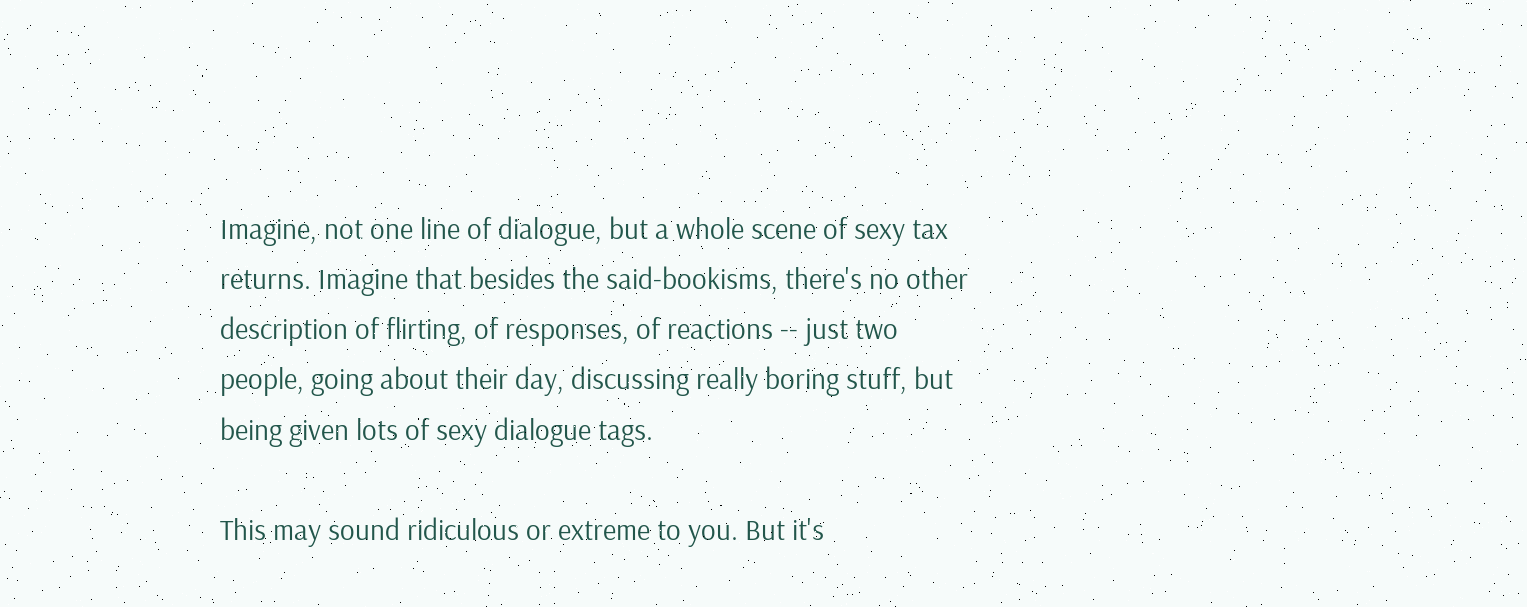Imagine, not one line of dialogue, but a whole scene of sexy tax returns. Imagine that besides the said-bookisms, there's no other description of flirting, of responses, of reactions -- just two people, going about their day, discussing really boring stuff, but being given lots of sexy dialogue tags.

This may sound ridiculous or extreme to you. But it's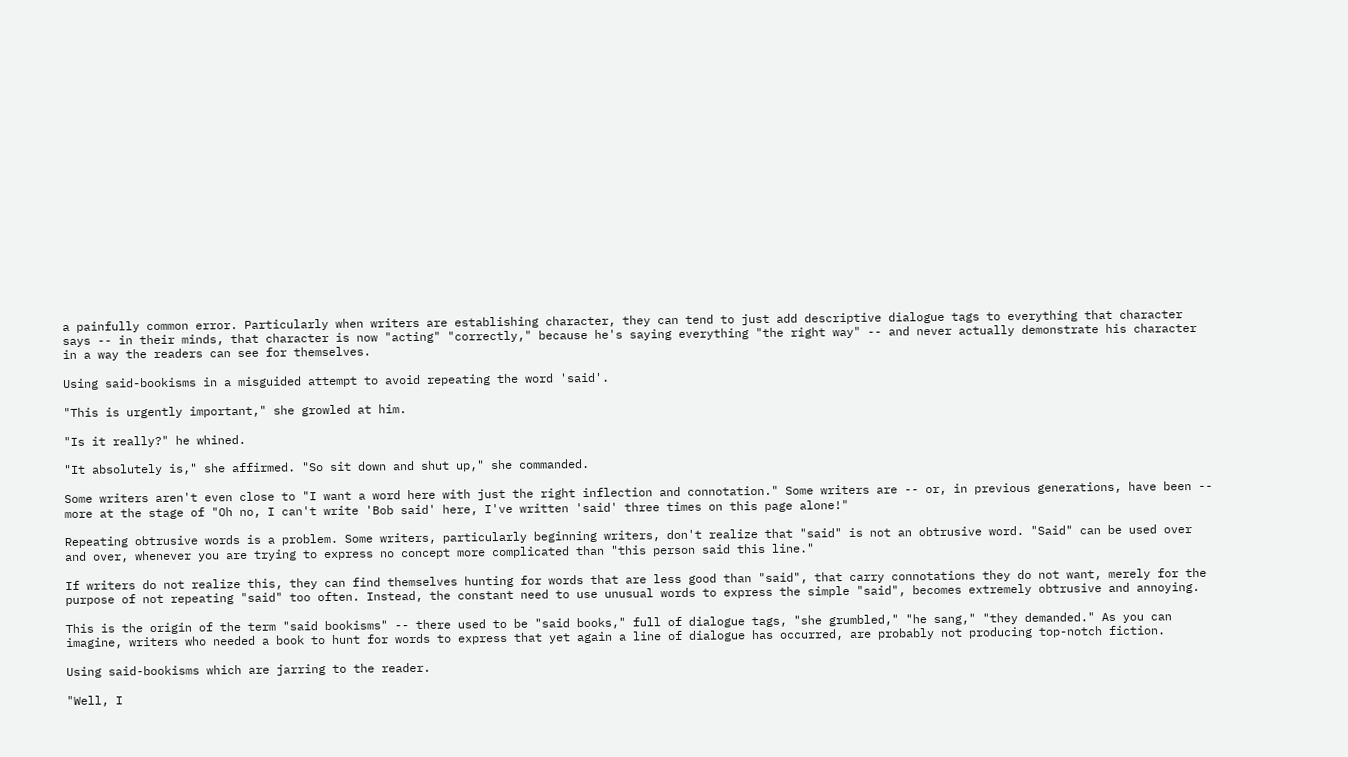a painfully common error. Particularly when writers are establishing character, they can tend to just add descriptive dialogue tags to everything that character says -- in their minds, that character is now "acting" "correctly," because he's saying everything "the right way" -- and never actually demonstrate his character in a way the readers can see for themselves.

Using said-bookisms in a misguided attempt to avoid repeating the word 'said'.

"This is urgently important," she growled at him.

"Is it really?" he whined.

"It absolutely is," she affirmed. "So sit down and shut up," she commanded.

Some writers aren't even close to "I want a word here with just the right inflection and connotation." Some writers are -- or, in previous generations, have been -- more at the stage of "Oh no, I can't write 'Bob said' here, I've written 'said' three times on this page alone!"

Repeating obtrusive words is a problem. Some writers, particularly beginning writers, don't realize that "said" is not an obtrusive word. "Said" can be used over and over, whenever you are trying to express no concept more complicated than "this person said this line."

If writers do not realize this, they can find themselves hunting for words that are less good than "said", that carry connotations they do not want, merely for the purpose of not repeating "said" too often. Instead, the constant need to use unusual words to express the simple "said", becomes extremely obtrusive and annoying.

This is the origin of the term "said bookisms" -- there used to be "said books," full of dialogue tags, "she grumbled," "he sang," "they demanded." As you can imagine, writers who needed a book to hunt for words to express that yet again a line of dialogue has occurred, are probably not producing top-notch fiction.

Using said-bookisms which are jarring to the reader.

"Well, I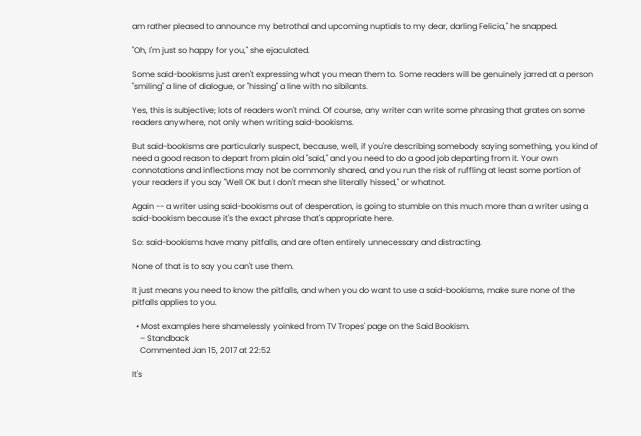am rather pleased to announce my betrothal and upcoming nuptials to my dear, darling Felicia," he snapped.

"Oh, I'm just so happy for you," she ejaculated.

Some said-bookisms just aren't expressing what you mean them to. Some readers will be genuinely jarred at a person "smiling" a line of dialogue, or "hissing" a line with no sibilants.

Yes, this is subjective; lots of readers won't mind. Of course, any writer can write some phrasing that grates on some readers anywhere, not only when writing said-bookisms.

But said-bookisms are particularly suspect, because, well, if you're describing somebody saying something, you kind of need a good reason to depart from plain old "said," and you need to do a good job departing from it. Your own connotations and inflections may not be commonly shared, and you run the risk of ruffling at least some portion of your readers if you say "Well OK but I don't mean she literally hissed," or whatnot.

Again -- a writer using said-bookisms out of desperation, is going to stumble on this much more than a writer using a said-bookism because it's the exact phrase that's appropriate here.

So: said-bookisms have many pitfalls, and are often entirely unnecessary and distracting.

None of that is to say you can't use them.

It just means you need to know the pitfalls, and when you do want to use a said-bookisms, make sure none of the pitfalls applies to you.

  • Most examples here shamelessly yoinked from TV Tropes' page on the Said Bookism.
    – Standback
    Commented Jan 15, 2017 at 22:52

It's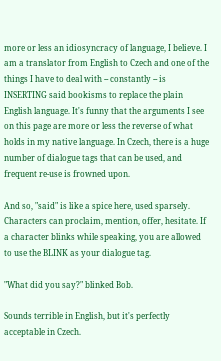more or less an idiosyncracy of language, I believe. I am a translator from English to Czech and one of the things I have to deal with -- constantly -- is INSERTING said bookisms to replace the plain English language. It's funny that the arguments I see on this page are more or less the reverse of what holds in my native language. In Czech, there is a huge number of dialogue tags that can be used, and frequent re-use is frowned upon.

And so, "said" is like a spice here, used sparsely. Characters can proclaim, mention, offer, hesitate. If a character blinks while speaking, you are allowed to use the BLINK as your dialogue tag.

"What did you say?" blinked Bob.

Sounds terrible in English, but it's perfectly acceptable in Czech.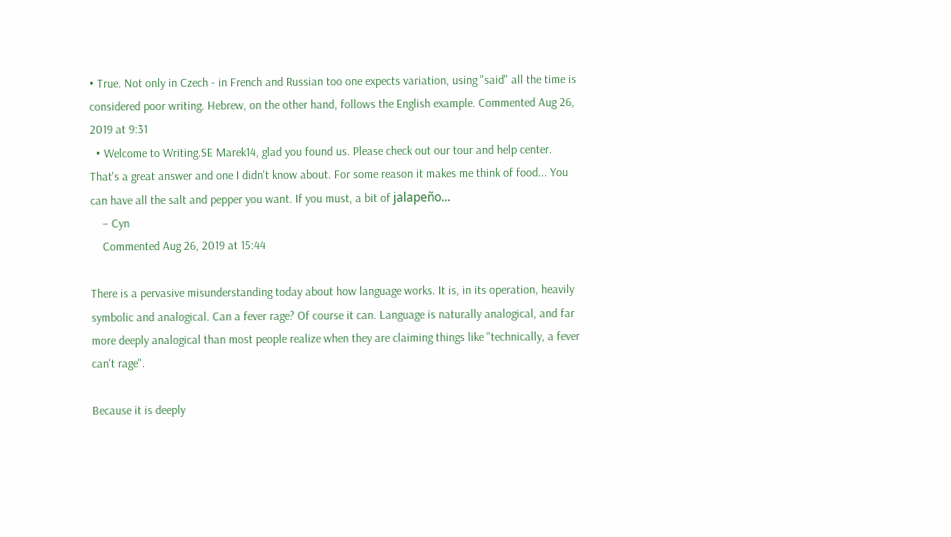• True. Not only in Czech - in French and Russian too one expects variation, using "said" all the time is considered poor writing. Hebrew, on the other hand, follows the English example. Commented Aug 26, 2019 at 9:31
  • Welcome to Writing.SE Marek14, glad you found us. Please check out our tour and help center. That's a great answer and one I didn't know about. For some reason it makes me think of food... You can have all the salt and pepper you want. If you must, a bit of jalapeño...
    – Cyn
    Commented Aug 26, 2019 at 15:44

There is a pervasive misunderstanding today about how language works. It is, in its operation, heavily symbolic and analogical. Can a fever rage? Of course it can. Language is naturally analogical, and far more deeply analogical than most people realize when they are claiming things like "technically, a fever can't rage".

Because it is deeply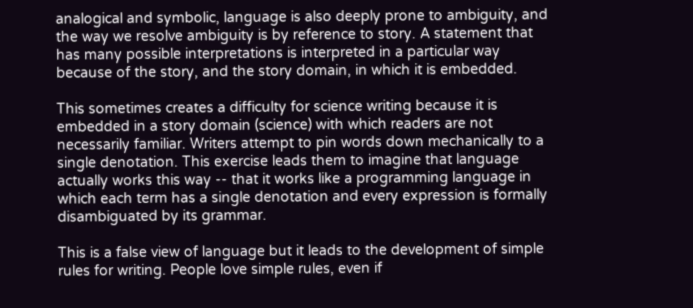analogical and symbolic, language is also deeply prone to ambiguity, and the way we resolve ambiguity is by reference to story. A statement that has many possible interpretations is interpreted in a particular way because of the story, and the story domain, in which it is embedded.

This sometimes creates a difficulty for science writing because it is embedded in a story domain (science) with which readers are not necessarily familiar. Writers attempt to pin words down mechanically to a single denotation. This exercise leads them to imagine that language actually works this way -- that it works like a programming language in which each term has a single denotation and every expression is formally disambiguated by its grammar.

This is a false view of language but it leads to the development of simple rules for writing. People love simple rules, even if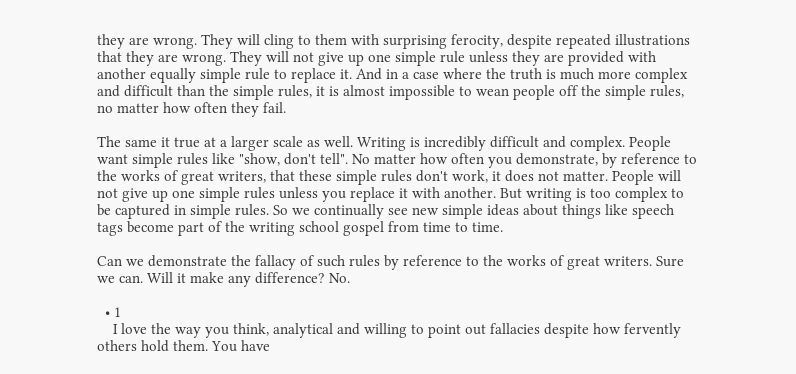they are wrong. They will cling to them with surprising ferocity, despite repeated illustrations that they are wrong. They will not give up one simple rule unless they are provided with another equally simple rule to replace it. And in a case where the truth is much more complex and difficult than the simple rules, it is almost impossible to wean people off the simple rules, no matter how often they fail.

The same it true at a larger scale as well. Writing is incredibly difficult and complex. People want simple rules like "show, don't tell". No matter how often you demonstrate, by reference to the works of great writers, that these simple rules don't work, it does not matter. People will not give up one simple rules unless you replace it with another. But writing is too complex to be captured in simple rules. So we continually see new simple ideas about things like speech tags become part of the writing school gospel from time to time.

Can we demonstrate the fallacy of such rules by reference to the works of great writers. Sure we can. Will it make any difference? No.

  • 1
    I love the way you think, analytical and willing to point out fallacies despite how fervently others hold them. You have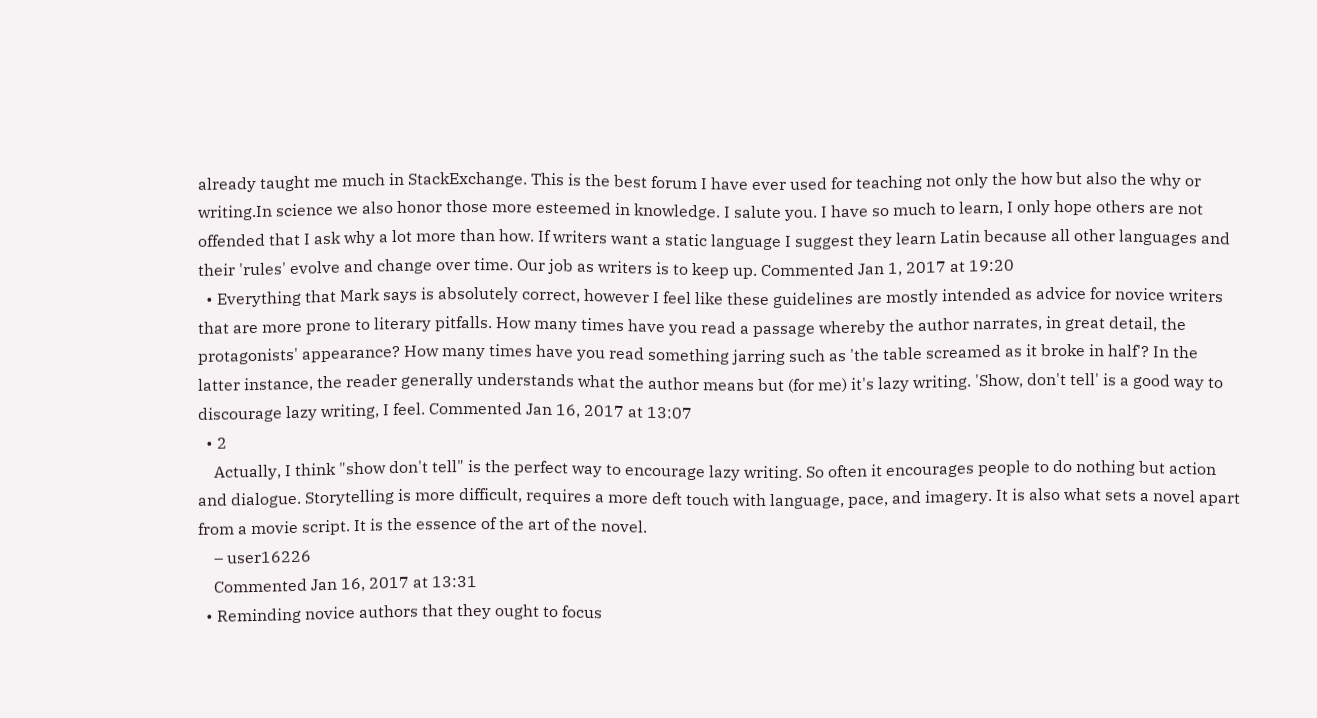already taught me much in StackExchange. This is the best forum I have ever used for teaching not only the how but also the why or writing.In science we also honor those more esteemed in knowledge. I salute you. I have so much to learn, I only hope others are not offended that I ask why a lot more than how. If writers want a static language I suggest they learn Latin because all other languages and their 'rules' evolve and change over time. Our job as writers is to keep up. Commented Jan 1, 2017 at 19:20
  • Everything that Mark says is absolutely correct, however I feel like these guidelines are mostly intended as advice for novice writers that are more prone to literary pitfalls. How many times have you read a passage whereby the author narrates, in great detail, the protagonists' appearance? How many times have you read something jarring such as 'the table screamed as it broke in half'? In the latter instance, the reader generally understands what the author means but (for me) it's lazy writing. 'Show, don't tell' is a good way to discourage lazy writing, I feel. Commented Jan 16, 2017 at 13:07
  • 2
    Actually, I think "show don't tell" is the perfect way to encourage lazy writing. So often it encourages people to do nothing but action and dialogue. Storytelling is more difficult, requires a more deft touch with language, pace, and imagery. It is also what sets a novel apart from a movie script. It is the essence of the art of the novel.
    – user16226
    Commented Jan 16, 2017 at 13:31
  • Reminding novice authors that they ought to focus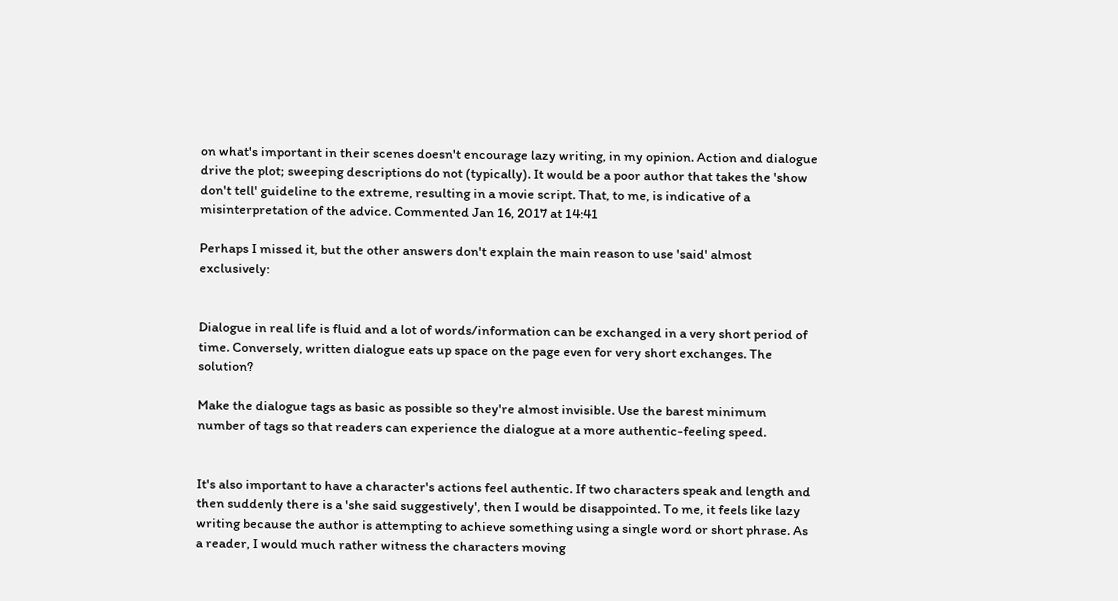on what's important in their scenes doesn't encourage lazy writing, in my opinion. Action and dialogue drive the plot; sweeping descriptions do not (typically). It would be a poor author that takes the 'show don't tell' guideline to the extreme, resulting in a movie script. That, to me, is indicative of a misinterpretation of the advice. Commented Jan 16, 2017 at 14:41

Perhaps I missed it, but the other answers don't explain the main reason to use 'said' almost exclusively:


Dialogue in real life is fluid and a lot of words/information can be exchanged in a very short period of time. Conversely, written dialogue eats up space on the page even for very short exchanges. The solution?

Make the dialogue tags as basic as possible so they're almost invisible. Use the barest minimum number of tags so that readers can experience the dialogue at a more authentic-feeling speed.


It's also important to have a character's actions feel authentic. If two characters speak and length and then suddenly there is a 'she said suggestively', then I would be disappointed. To me, it feels like lazy writing because the author is attempting to achieve something using a single word or short phrase. As a reader, I would much rather witness the characters moving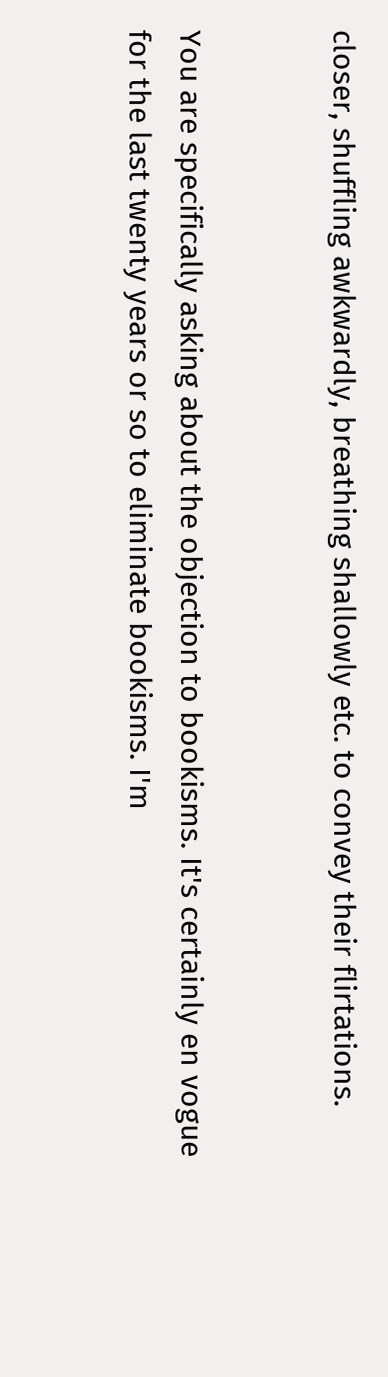closer, shuffling awkwardly, breathing shallowly etc. to convey their flirtations.


You are specifically asking about the objection to bookisms. It's certainly en vogue for the last twenty years or so to eliminate bookisms. I'm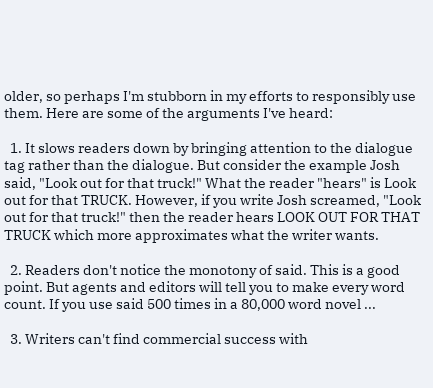older, so perhaps I'm stubborn in my efforts to responsibly use them. Here are some of the arguments I've heard:

  1. It slows readers down by bringing attention to the dialogue tag rather than the dialogue. But consider the example Josh said, "Look out for that truck!" What the reader "hears" is Look out for that TRUCK. However, if you write Josh screamed, "Look out for that truck!" then the reader hears LOOK OUT FOR THAT TRUCK which more approximates what the writer wants.

  2. Readers don't notice the monotony of said. This is a good point. But agents and editors will tell you to make every word count. If you use said 500 times in a 80,000 word novel ...

  3. Writers can't find commercial success with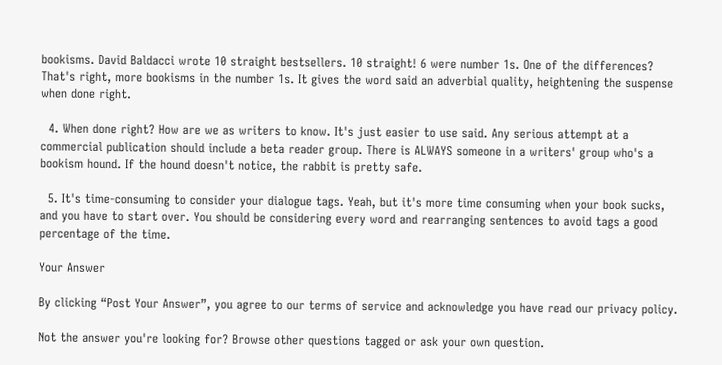bookisms. David Baldacci wrote 10 straight bestsellers. 10 straight! 6 were number 1s. One of the differences? That's right, more bookisms in the number 1s. It gives the word said an adverbial quality, heightening the suspense when done right.

  4. When done right? How are we as writers to know. It's just easier to use said. Any serious attempt at a commercial publication should include a beta reader group. There is ALWAYS someone in a writers' group who's a bookism hound. If the hound doesn't notice, the rabbit is pretty safe.

  5. It's time-consuming to consider your dialogue tags. Yeah, but it's more time consuming when your book sucks, and you have to start over. You should be considering every word and rearranging sentences to avoid tags a good percentage of the time.

Your Answer

By clicking “Post Your Answer”, you agree to our terms of service and acknowledge you have read our privacy policy.

Not the answer you're looking for? Browse other questions tagged or ask your own question.